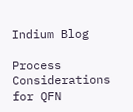Indium Blog

Process Considerations for QFN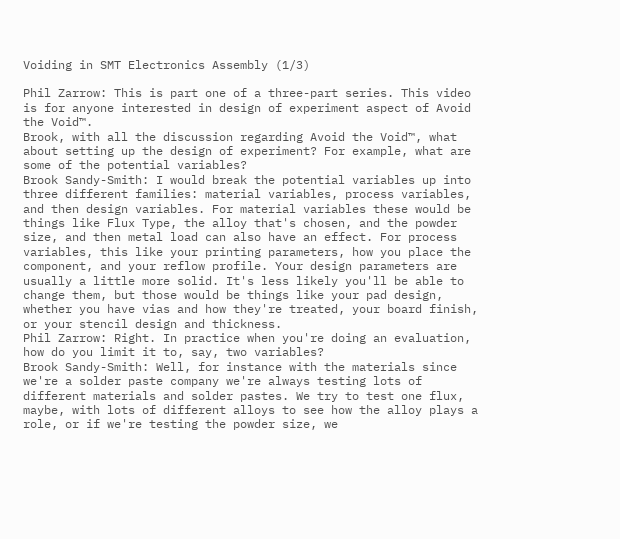Voiding in SMT Electronics Assembly (1/3)

Phil Zarrow: This is part one of a three-part series. This video is for anyone interested in design of experiment aspect of Avoid the Void™.
Brook, with all the discussion regarding Avoid the Void™, what about setting up the design of experiment? For example, what are some of the potential variables?
Brook Sandy-Smith: I would break the potential variables up into three different families: material variables, process variables, and then design variables. For material variables these would be things like Flux Type, the alloy that's chosen, and the powder size, and then metal load can also have an effect. For process variables, this like your printing parameters, how you place the component, and your reflow profile. Your design parameters are usually a little more solid. It's less likely you'll be able to change them, but those would be things like your pad design, whether you have vias and how they're treated, your board finish, or your stencil design and thickness.
Phil Zarrow: Right. In practice when you're doing an evaluation, how do you limit it to, say, two variables?
Brook Sandy-Smith: Well, for instance with the materials since we're a solder paste company we're always testing lots of different materials and solder pastes. We try to test one flux, maybe, with lots of different alloys to see how the alloy plays a role, or if we're testing the powder size, we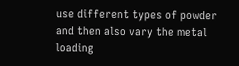use different types of powder and then also vary the metal loading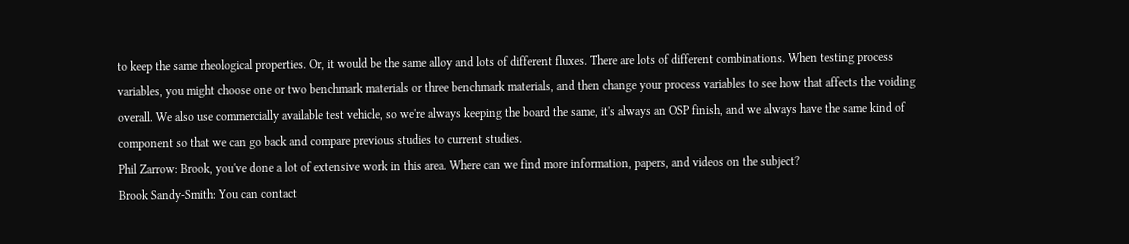to keep the same rheological properties. Or, it would be the same alloy and lots of different fluxes. There are lots of different combinations. When testing process variables, you might choose one or two benchmark materials or three benchmark materials, and then change your process variables to see how that affects the voiding overall. We also use commercially available test vehicle, so we're always keeping the board the same, it's always an OSP finish, and we always have the same kind of component so that we can go back and compare previous studies to current studies.
Phil Zarrow: Brook, you've done a lot of extensive work in this area. Where can we find more information, papers, and videos on the subject?
Brook Sandy-Smith: You can contact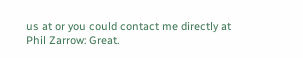us at or you could contact me directly at
Phil Zarrow: Great.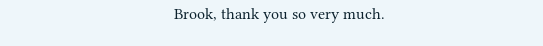Brook, thank you so very much.